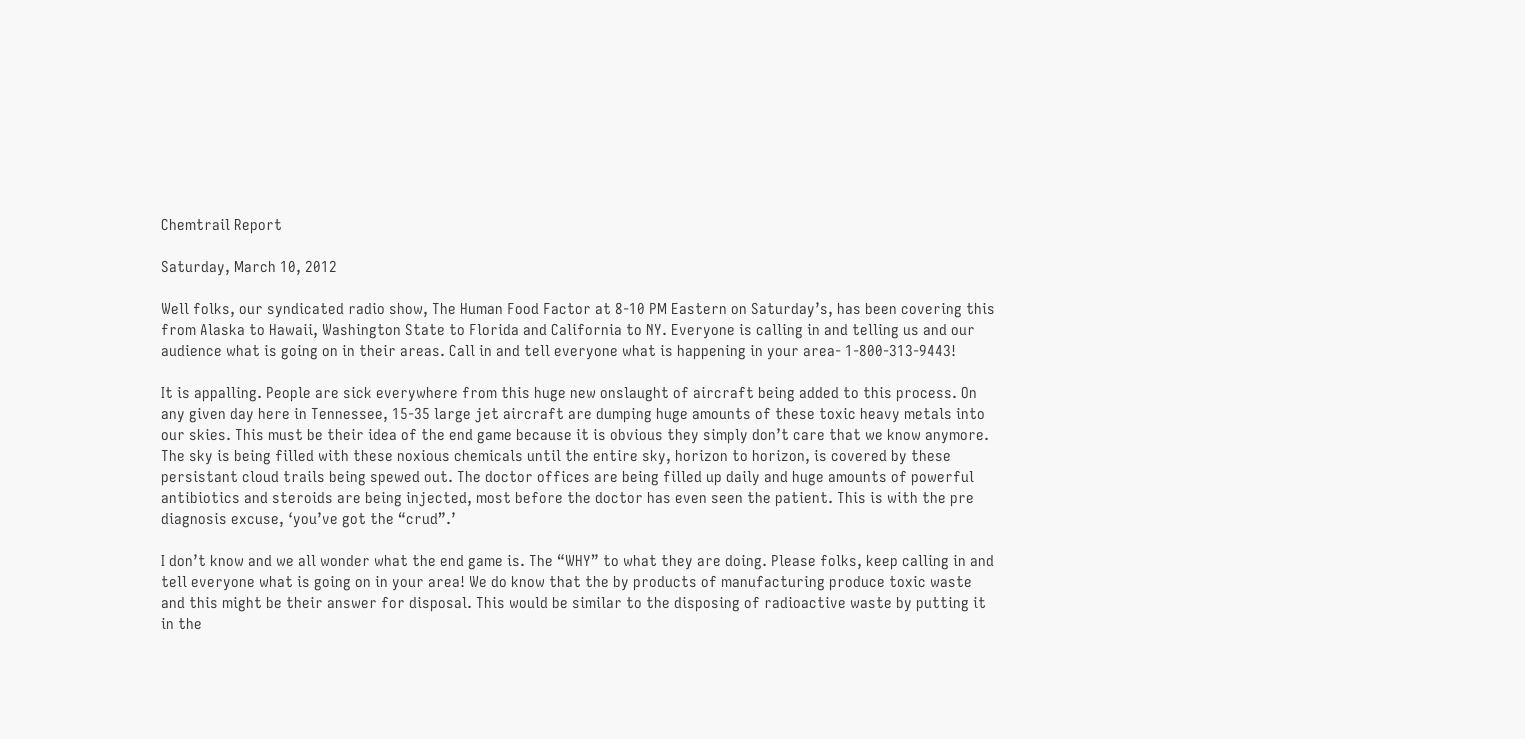Chemtrail Report

Saturday, March 10, 2012

Well folks, our syndicated radio show, The Human Food Factor at 8-10 PM Eastern on Saturday’s, has been covering this from Alaska to Hawaii, Washington State to Florida and California to NY. Everyone is calling in and telling us and our audience what is going on in their areas. Call in and tell everyone what is happening in your area- 1-800-313-9443!

It is appalling. People are sick everywhere from this huge new onslaught of aircraft being added to this process. On any given day here in Tennessee, 15-35 large jet aircraft are dumping huge amounts of these toxic heavy metals into our skies. This must be their idea of the end game because it is obvious they simply don’t care that we know anymore. The sky is being filled with these noxious chemicals until the entire sky, horizon to horizon, is covered by these persistant cloud trails being spewed out. The doctor offices are being filled up daily and huge amounts of powerful antibiotics and steroids are being injected, most before the doctor has even seen the patient. This is with the pre diagnosis excuse, ‘you’ve got the “crud”.’

I don’t know and we all wonder what the end game is. The “WHY” to what they are doing. Please folks, keep calling in and tell everyone what is going on in your area! We do know that the by products of manufacturing produce toxic waste and this might be their answer for disposal. This would be similar to the disposing of radioactive waste by putting it in the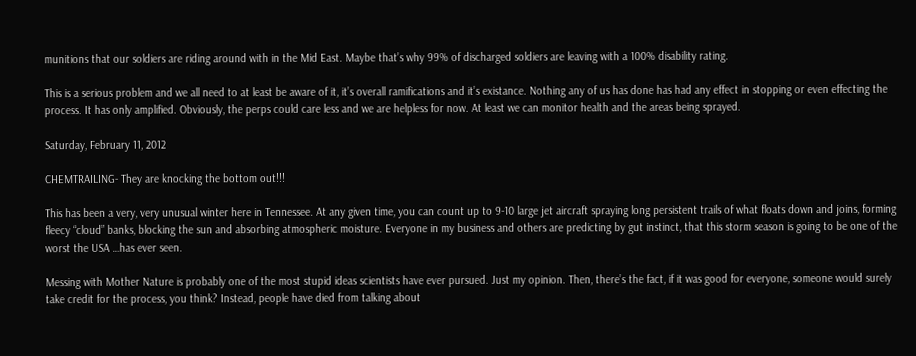munitions that our soldiers are riding around with in the Mid East. Maybe that’s why 99% of discharged soldiers are leaving with a 100% disability rating.

This is a serious problem and we all need to at least be aware of it, it’s overall ramifications and it’s existance. Nothing any of us has done has had any effect in stopping or even effecting the process. It has only amplified. Obviously, the perps could care less and we are helpless for now. At least we can monitor health and the areas being sprayed.

Saturday, February 11, 2012

CHEMTRAILING- They are knocking the bottom out!!!

This has been a very, very unusual winter here in Tennessee. At any given time, you can count up to 9-10 large jet aircraft spraying long persistent trails of what floats down and joins, forming fleecy “cloud” banks, blocking the sun and absorbing atmospheric moisture. Everyone in my business and others are predicting by gut instinct, that this storm season is going to be one of the worst the USA …has ever seen.

Messing with Mother Nature is probably one of the most stupid ideas scientists have ever pursued. Just my opinion. Then, there’s the fact, if it was good for everyone, someone would surely take credit for the process, you think? Instead, people have died from talking about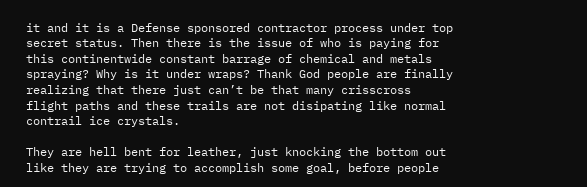it and it is a Defense sponsored contractor process under top secret status. Then there is the issue of who is paying for this continentwide constant barrage of chemical and metals spraying? Why is it under wraps? Thank God people are finally realizing that there just can’t be that many crisscross flight paths and these trails are not disipating like normal contrail ice crystals.

They are hell bent for leather, just knocking the bottom out like they are trying to accomplish some goal, before people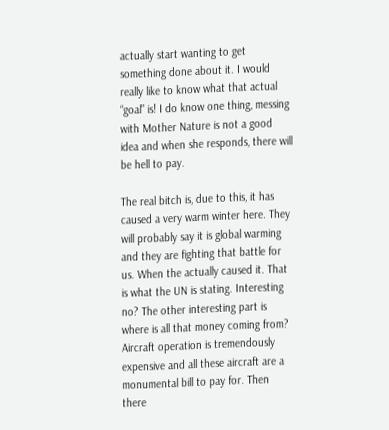actually start wanting to get something done about it. I would really like to know what that actual “goal” is! I do know one thing, messing with Mother Nature is not a good idea and when she responds, there will be hell to pay.

The real bitch is, due to this, it has caused a very warm winter here. They will probably say it is global warming and they are fighting that battle for us. When the actually caused it. That is what the UN is stating. Interesting no? The other interesting part is where is all that money coming from? Aircraft operation is tremendously expensive and all these aircraft are a monumental bill to pay for. Then there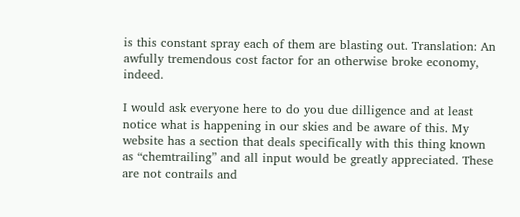is this constant spray each of them are blasting out. Translation: An awfully tremendous cost factor for an otherwise broke economy, indeed.

I would ask everyone here to do you due dilligence and at least notice what is happening in our skies and be aware of this. My website has a section that deals specifically with this thing known as “chemtrailing” and all input would be greatly appreciated. These are not contrails and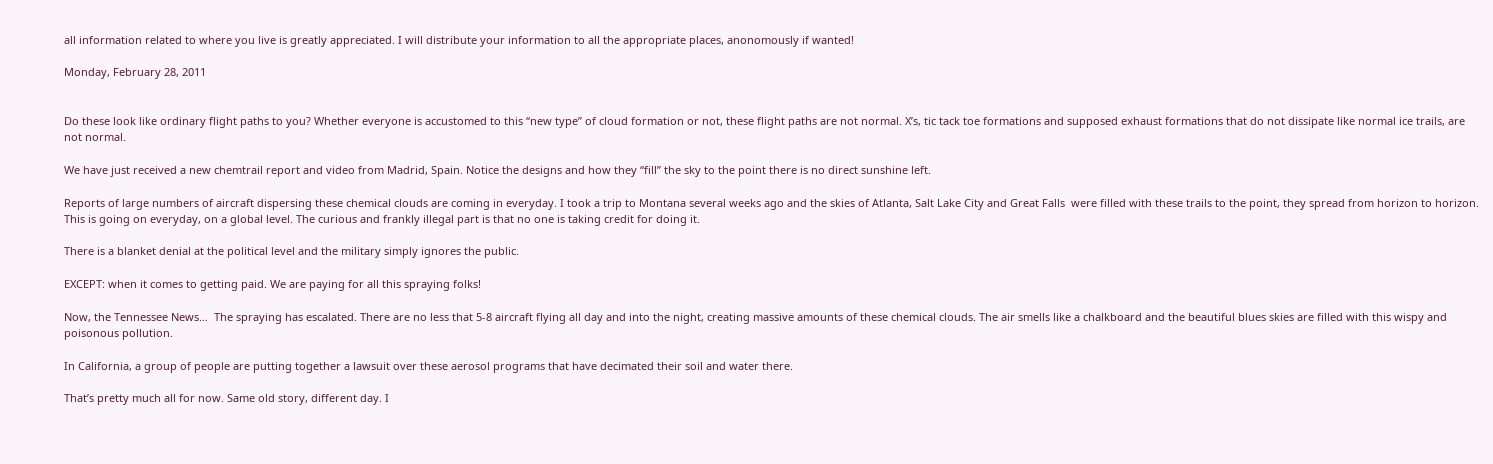all information related to where you live is greatly appreciated. I will distribute your information to all the appropriate places, anonomously if wanted!

Monday, February 28, 2011


Do these look like ordinary flight paths to you? Whether everyone is accustomed to this “new type” of cloud formation or not, these flight paths are not normal. X’s, tic tack toe formations and supposed exhaust formations that do not dissipate like normal ice trails, are not normal.

We have just received a new chemtrail report and video from Madrid, Spain. Notice the designs and how they “fill” the sky to the point there is no direct sunshine left.

Reports of large numbers of aircraft dispersing these chemical clouds are coming in everyday. I took a trip to Montana several weeks ago and the skies of Atlanta, Salt Lake City and Great Falls  were filled with these trails to the point, they spread from horizon to horizon. This is going on everyday, on a global level. The curious and frankly illegal part is that no one is taking credit for doing it.

There is a blanket denial at the political level and the military simply ignores the public.

EXCEPT: when it comes to getting paid. We are paying for all this spraying folks!

Now, the Tennessee News…  The spraying has escalated. There are no less that 5-8 aircraft flying all day and into the night, creating massive amounts of these chemical clouds. The air smells like a chalkboard and the beautiful blues skies are filled with this wispy and poisonous pollution.

In California, a group of people are putting together a lawsuit over these aerosol programs that have decimated their soil and water there.

That’s pretty much all for now. Same old story, different day. I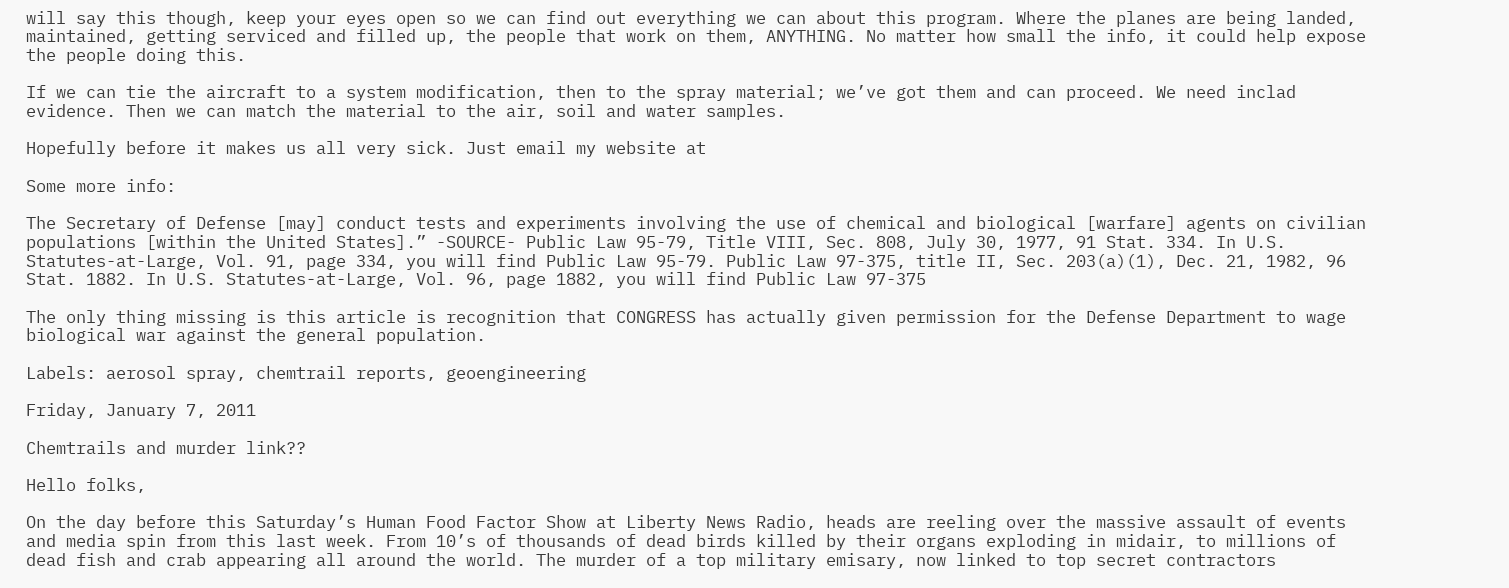will say this though, keep your eyes open so we can find out everything we can about this program. Where the planes are being landed, maintained, getting serviced and filled up, the people that work on them, ANYTHING. No matter how small the info, it could help expose the people doing this.

If we can tie the aircraft to a system modification, then to the spray material; we’ve got them and can proceed. We need inclad evidence. Then we can match the material to the air, soil and water samples.

Hopefully before it makes us all very sick. Just email my website at

Some more info:

The Secretary of Defense [may] conduct tests and experiments involving the use of chemical and biological [warfare] agents on civilian populations [within the United States].” -SOURCE- Public Law 95-79, Title VIII, Sec. 808, July 30, 1977, 91 Stat. 334. In U.S. Statutes-at-Large, Vol. 91, page 334, you will find Public Law 95-79. Public Law 97-375, title II, Sec. 203(a)(1), Dec. 21, 1982, 96 Stat. 1882. In U.S. Statutes-at-Large, Vol. 96, page 1882, you will find Public Law 97-375

The only thing missing is this article is recognition that CONGRESS has actually given permission for the Defense Department to wage biological war against the general population.

Labels: aerosol spray, chemtrail reports, geoengineering

Friday, January 7, 2011

Chemtrails and murder link??

Hello folks,

On the day before this Saturday’s Human Food Factor Show at Liberty News Radio, heads are reeling over the massive assault of events and media spin from this last week. From 10’s of thousands of dead birds killed by their organs exploding in midair, to millions of dead fish and crab appearing all around the world. The murder of a top military emisary, now linked to top secret contractors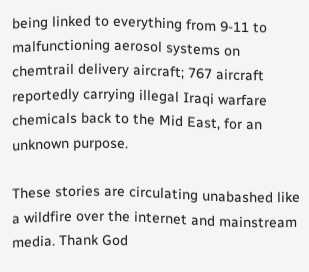being linked to everything from 9-11 to malfunctioning aerosol systems on chemtrail delivery aircraft; 767 aircraft reportedly carrying illegal Iraqi warfare chemicals back to the Mid East, for an unknown purpose.

These stories are circulating unabashed like a wildfire over the internet and mainstream media. Thank God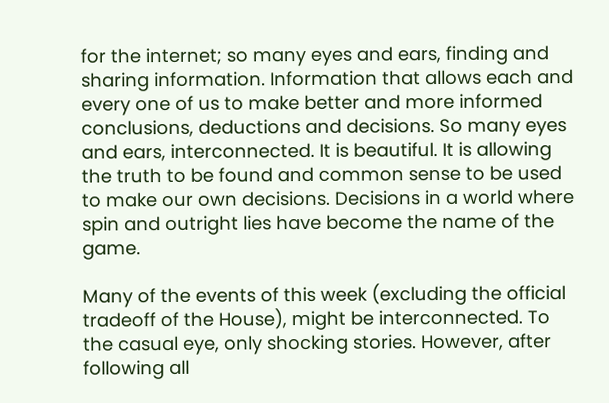for the internet; so many eyes and ears, finding and sharing information. Information that allows each and every one of us to make better and more informed conclusions, deductions and decisions. So many eyes and ears, interconnected. It is beautiful. It is allowing the truth to be found and common sense to be used to make our own decisions. Decisions in a world where spin and outright lies have become the name of the game.

Many of the events of this week (excluding the official tradeoff of the House), might be interconnected. To the casual eye, only shocking stories. However, after following all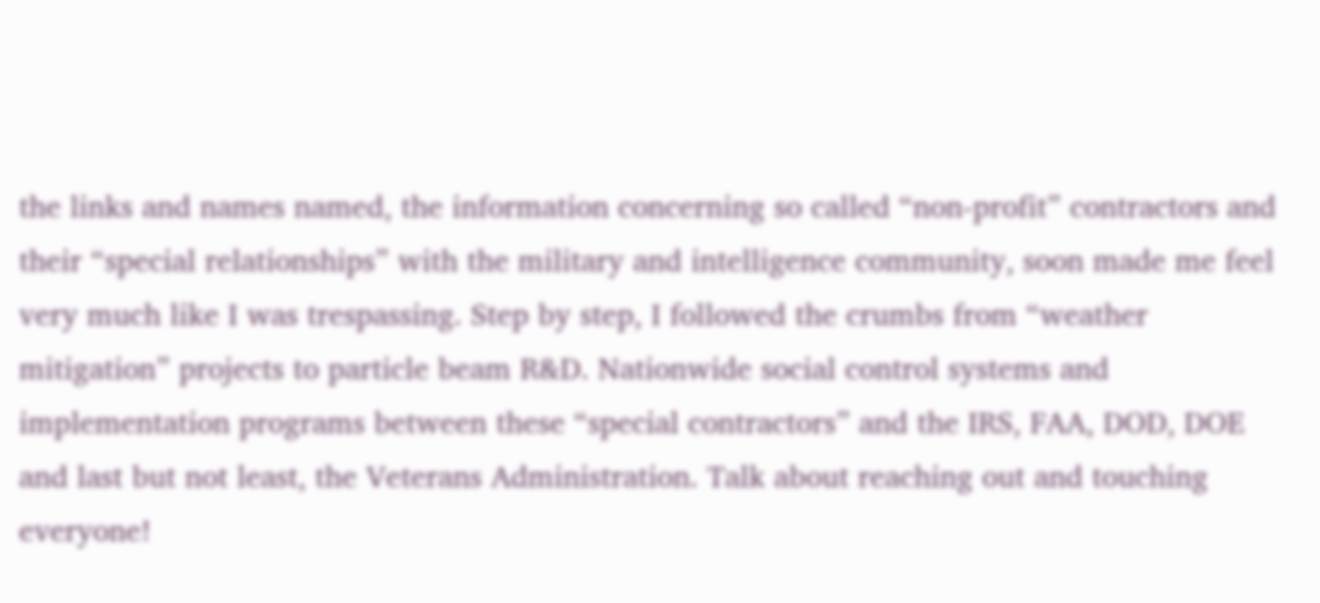the links and names named, the information concerning so called “non-profit” contractors and their “special relationships” with the military and intelligence community, soon made me feel very much like I was trespassing. Step by step, I followed the crumbs from “weather mitigation” projects to particle beam R&D. Nationwide social control systems and implementation programs between these “special contractors” and the IRS, FAA, DOD, DOE and last but not least, the Veterans Administration. Talk about reaching out and touching everyone!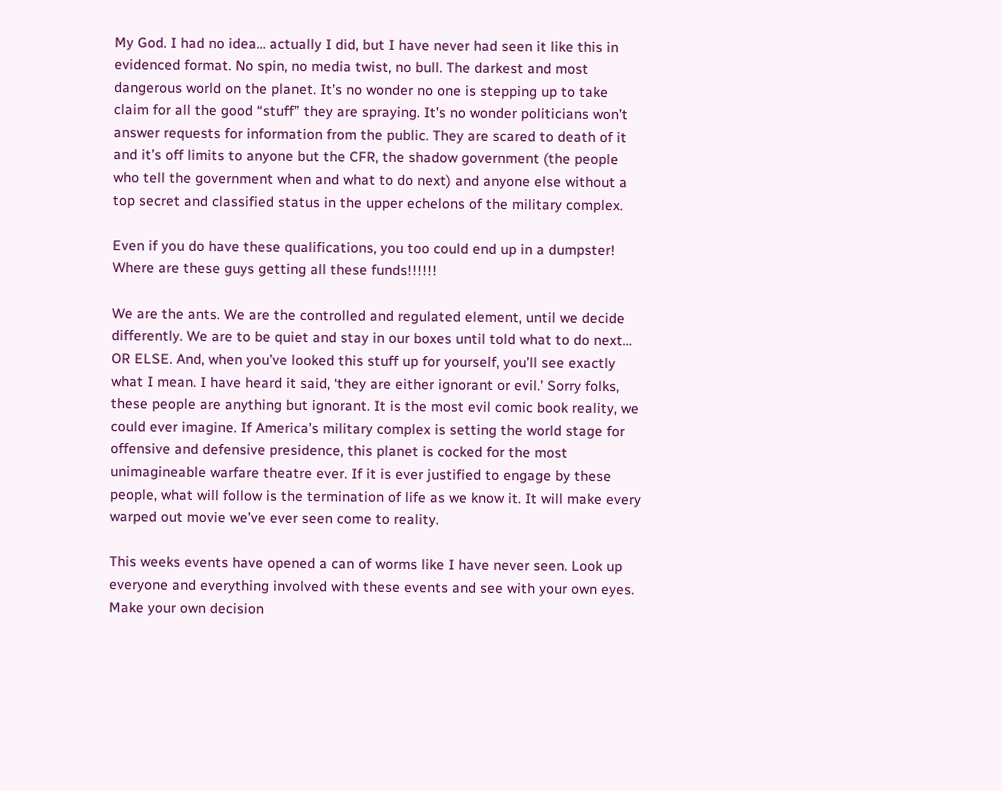My God. I had no idea… actually I did, but I have never had seen it like this in evidenced format. No spin, no media twist, no bull. The darkest and most dangerous world on the planet. It’s no wonder no one is stepping up to take claim for all the good “stuff” they are spraying. It’s no wonder politicians won’t answer requests for information from the public. They are scared to death of it and it’s off limits to anyone but the CFR, the shadow government (the people who tell the government when and what to do next) and anyone else without a top secret and classified status in the upper echelons of the military complex.

Even if you do have these qualifications, you too could end up in a dumpster! Where are these guys getting all these funds!!!!!!

We are the ants. We are the controlled and regulated element, until we decide differently. We are to be quiet and stay in our boxes until told what to do next… OR ELSE. And, when you’ve looked this stuff up for yourself, you’ll see exactly what I mean. I have heard it said, ‘they are either ignorant or evil.’ Sorry folks, these people are anything but ignorant. It is the most evil comic book reality, we could ever imagine. If America’s military complex is setting the world stage for offensive and defensive presidence, this planet is cocked for the most unimagineable warfare theatre ever. If it is ever justified to engage by these people, what will follow is the termination of life as we know it. It will make every warped out movie we’ve ever seen come to reality.

This weeks events have opened a can of worms like I have never seen. Look up everyone and everything involved with these events and see with your own eyes. Make your own decision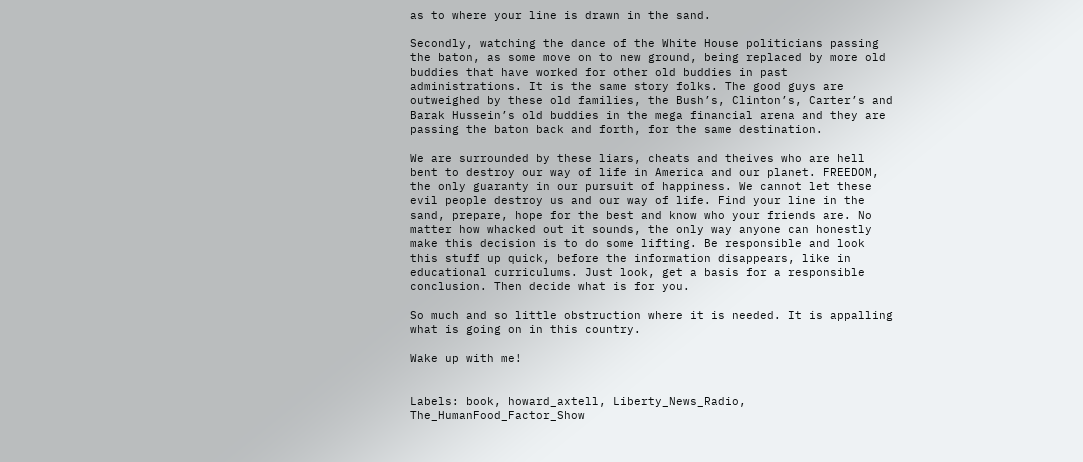as to where your line is drawn in the sand.

Secondly, watching the dance of the White House politicians passing the baton, as some move on to new ground, being replaced by more old buddies that have worked for other old buddies in past administrations. It is the same story folks. The good guys are outweighed by these old families, the Bush’s, Clinton’s, Carter’s and Barak Hussein’s old buddies in the mega financial arena and they are passing the baton back and forth, for the same destination.

We are surrounded by these liars, cheats and theives who are hell bent to destroy our way of life in America and our planet. FREEDOM, the only guaranty in our pursuit of happiness. We cannot let these evil people destroy us and our way of life. Find your line in the sand, prepare, hope for the best and know who your friends are. No matter how whacked out it sounds, the only way anyone can honestly make this decision is to do some lifting. Be responsible and look this stuff up quick, before the information disappears, like in educational curriculums. Just look, get a basis for a responsible conclusion. Then decide what is for you.

So much and so little obstruction where it is needed. It is appalling what is going on in this country.

Wake up with me!


Labels: book, howard_axtell, Liberty_News_Radio, The_HumanFood_Factor_Show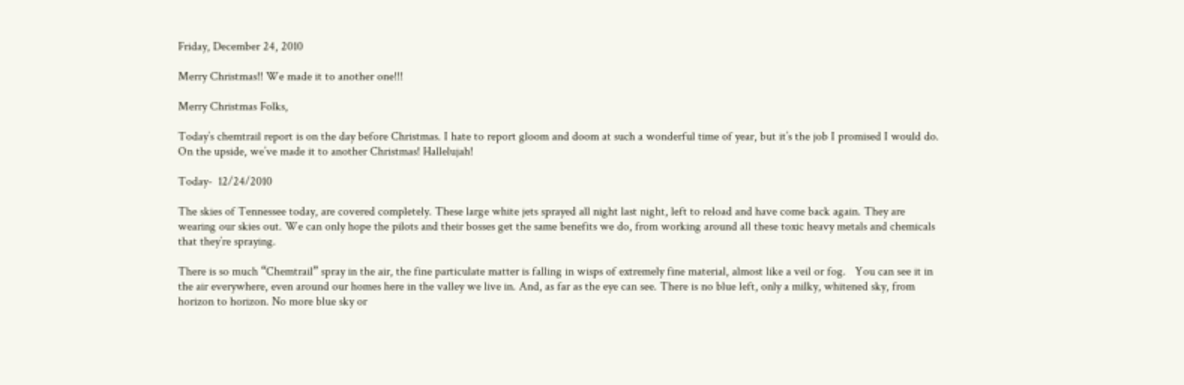Friday, December 24, 2010

Merry Christmas!! We made it to another one!!!

Merry Christmas Folks,

Today’s chemtrail report is on the day before Christmas. I hate to report gloom and doom at such a wonderful time of year, but it’s the job I promised I would do. On the upside, we’ve made it to another Christmas! Hallelujah!

Today-  12/24/2010

The skies of Tennessee today, are covered completely. These large white jets sprayed all night last night, left to reload and have come back again. They are wearing our skies out. We can only hope the pilots and their bosses get the same benefits we do, from working around all these toxic heavy metals and chemicals that they’re spraying.

There is so much “Chemtrail” spray in the air, the fine particulate matter is falling in wisps of extremely fine material, almost like a veil or fog.   You can see it in the air everywhere, even around our homes here in the valley we live in. And, as far as the eye can see. There is no blue left, only a milky, whitened sky, from horizon to horizon. No more blue sky or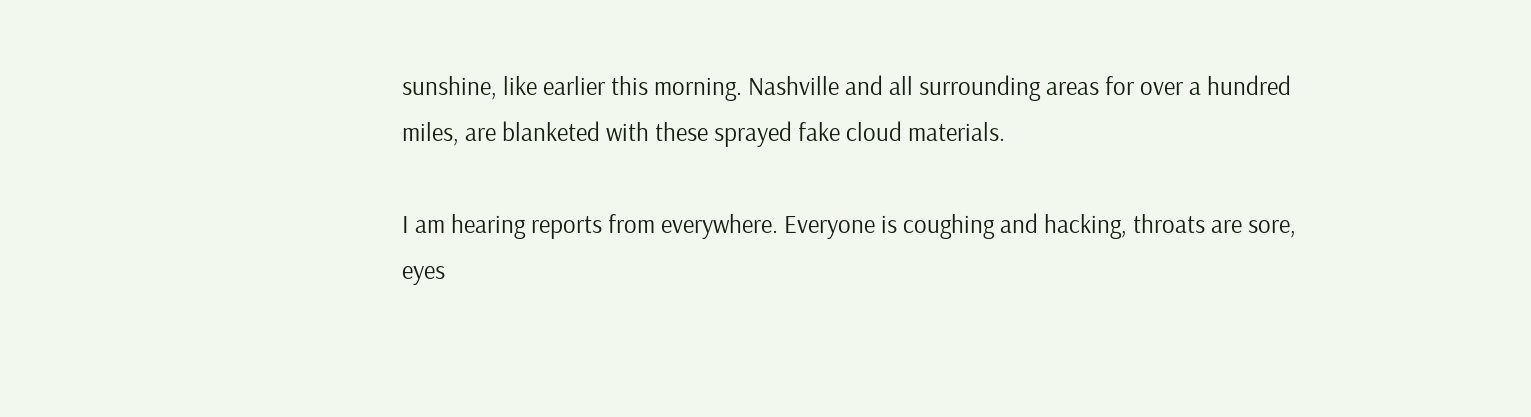sunshine, like earlier this morning. Nashville and all surrounding areas for over a hundred miles, are blanketed with these sprayed fake cloud materials.

I am hearing reports from everywhere. Everyone is coughing and hacking, throats are sore, eyes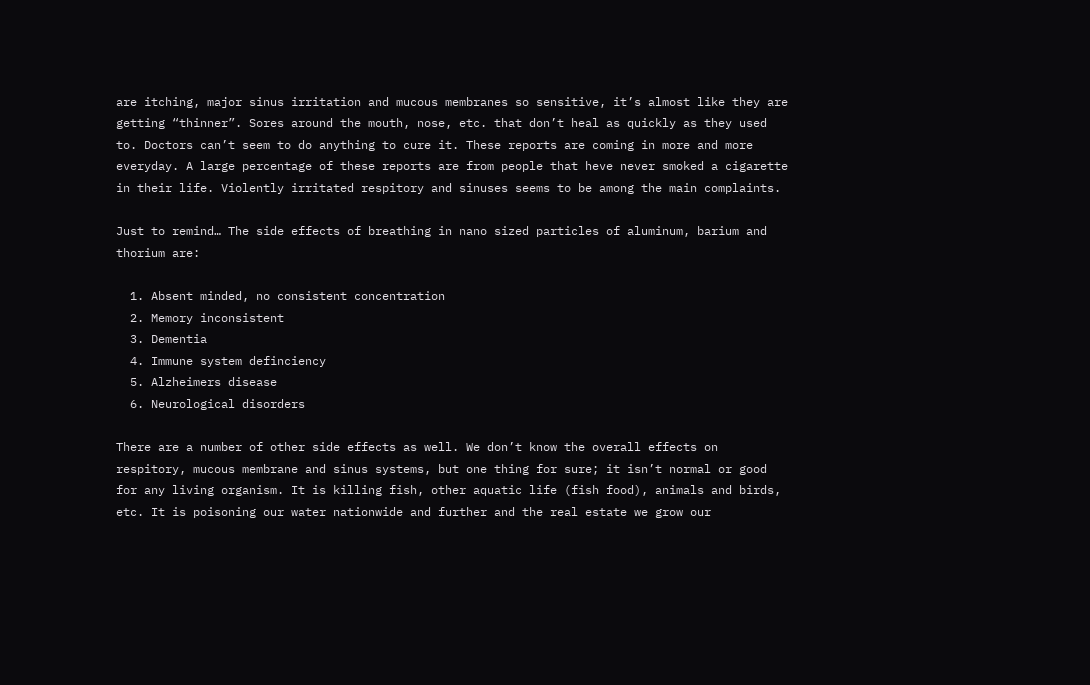are itching, major sinus irritation and mucous membranes so sensitive, it’s almost like they are getting “thinner”. Sores around the mouth, nose, etc. that don’t heal as quickly as they used to. Doctors can’t seem to do anything to cure it. These reports are coming in more and more everyday. A large percentage of these reports are from people that heve never smoked a cigarette in their life. Violently irritated respitory and sinuses seems to be among the main complaints.

Just to remind… The side effects of breathing in nano sized particles of aluminum, barium and thorium are:

  1. Absent minded, no consistent concentration
  2. Memory inconsistent
  3. Dementia
  4. Immune system definciency
  5. Alzheimers disease
  6. Neurological disorders

There are a number of other side effects as well. We don’t know the overall effects on respitory, mucous membrane and sinus systems, but one thing for sure; it isn’t normal or good for any living organism. It is killing fish, other aquatic life (fish food), animals and birds, etc. It is poisoning our water nationwide and further and the real estate we grow our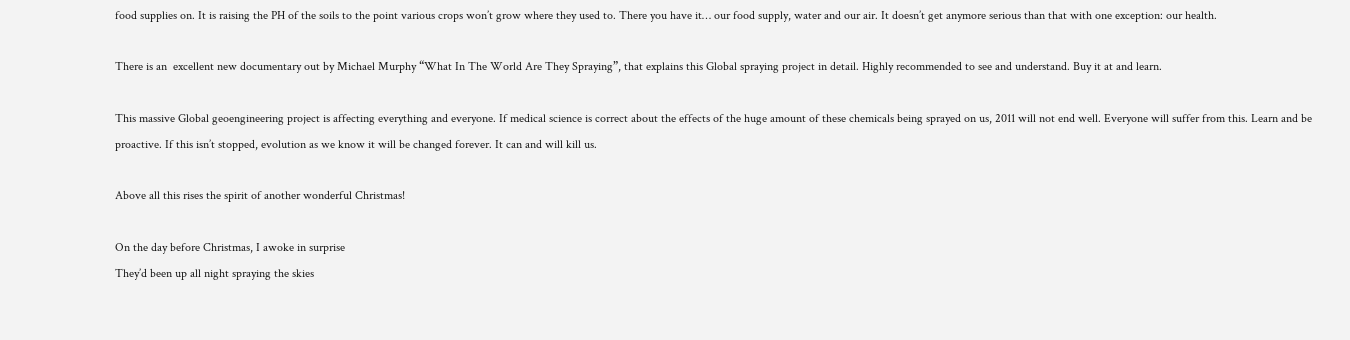food supplies on. It is raising the PH of the soils to the point various crops won’t grow where they used to. There you have it… our food supply, water and our air. It doesn’t get anymore serious than that with one exception: our health.

There is an  excellent new documentary out by Michael Murphy “What In The World Are They Spraying”, that explains this Global spraying project in detail. Highly recommended to see and understand. Buy it at and learn.

This massive Global geoengineering project is affecting everything and everyone. If medical science is correct about the effects of the huge amount of these chemicals being sprayed on us, 2011 will not end well. Everyone will suffer from this. Learn and be proactive. If this isn’t stopped, evolution as we know it will be changed forever. It can and will kill us.

Above all this rises the spirit of another wonderful Christmas!

On the day before Christmas, I awoke in surprise
They’d been up all night spraying the skies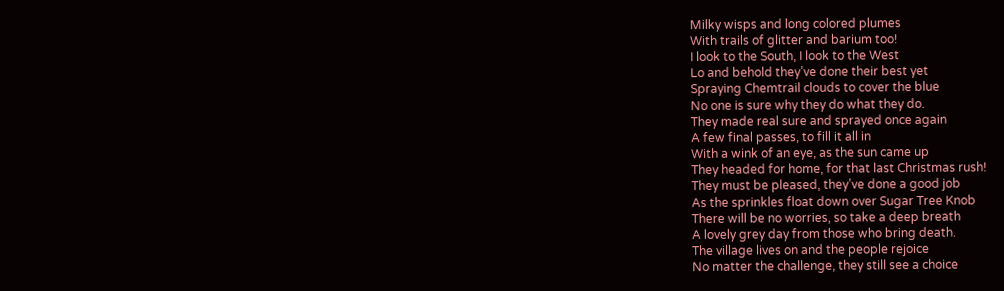Milky wisps and long colored plumes
With trails of glitter and barium too!
I look to the South, I look to the West
Lo and behold they’ve done their best yet
Spraying Chemtrail clouds to cover the blue
No one is sure why they do what they do.
They made real sure and sprayed once again
A few final passes, to fill it all in
With a wink of an eye, as the sun came up
They headed for home, for that last Christmas rush!
They must be pleased, they’ve done a good job
As the sprinkles float down over Sugar Tree Knob
There will be no worries, so take a deep breath
A lovely grey day from those who bring death.
The village lives on and the people rejoice
No matter the challenge, they still see a choice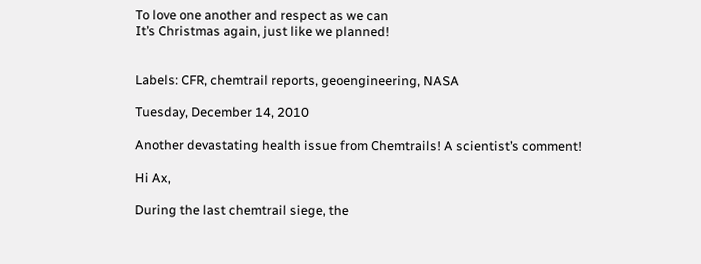To love one another and respect as we can
It’s Christmas again, just like we planned!


Labels: CFR, chemtrail reports, geoengineering, NASA

Tuesday, December 14, 2010

Another devastating health issue from Chemtrails! A scientist’s comment!

Hi Ax,

During the last chemtrail siege, the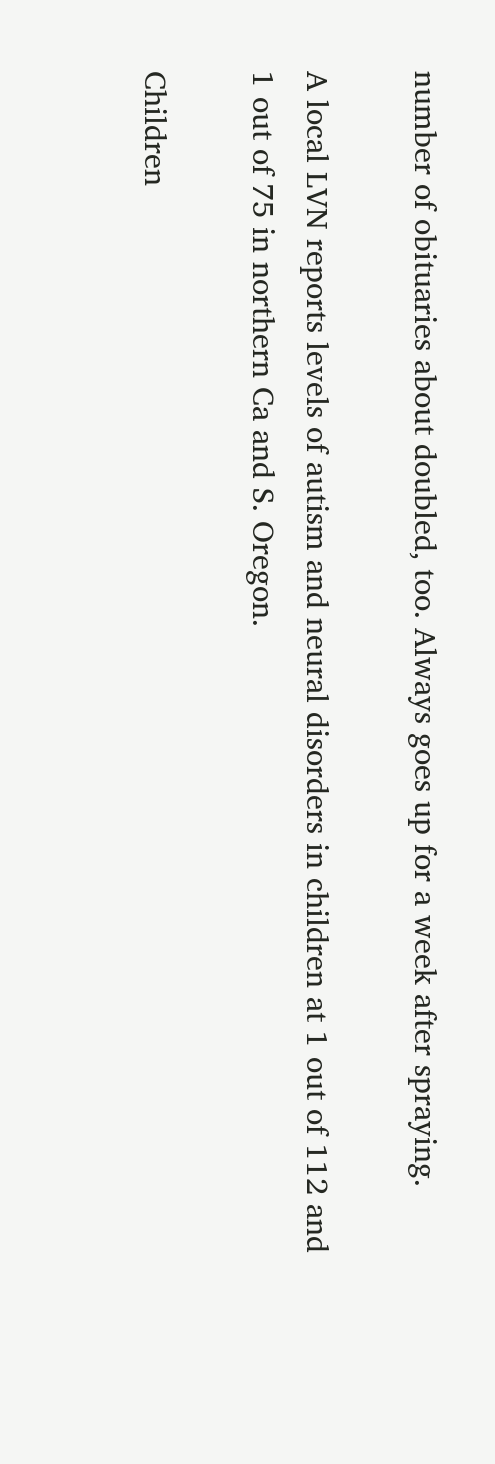number of obituaries about doubled, too. Always goes up for a week after spraying.

A local LVN reports levels of autism and neural disorders in children at 1 out of 112 and 1 out of 75 in northern Ca and S. Oregon.

Children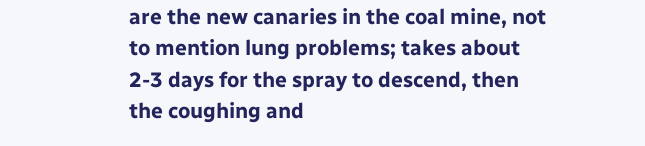are the new canaries in the coal mine, not to mention lung problems; takes about 2-3 days for the spray to descend, then the coughing and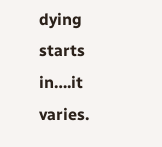dying starts in….it varies.